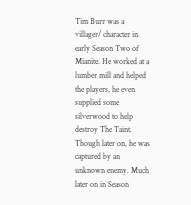Tim Burr was a villager/ character in early Season Two of Mianite. He worked at a lumber mill and helped the players, he even supplied some silverwood to help destroy The Taint. Though later on, he was captured by an unknown enemy. Much later on in Season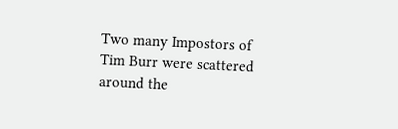Two many Impostors of Tim Burr were scattered around the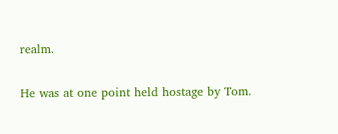realm.

He was at one point held hostage by Tom.